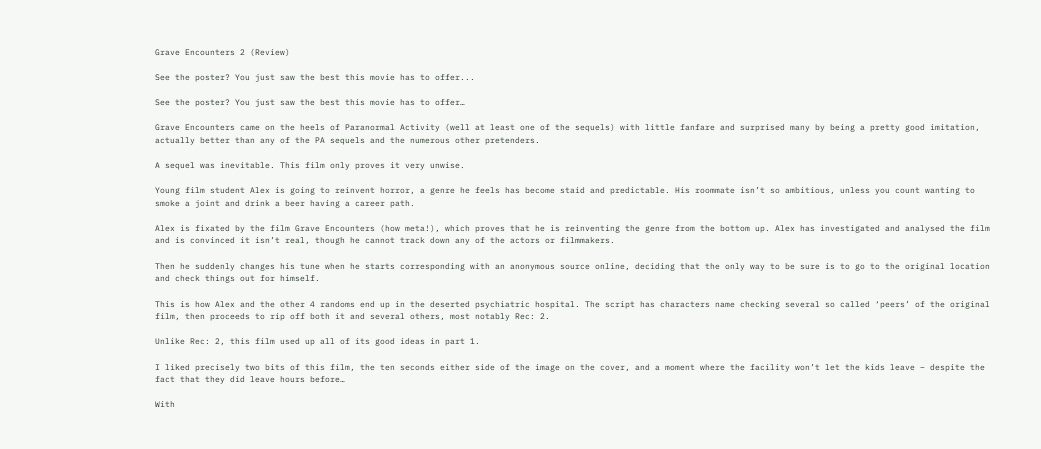Grave Encounters 2 (Review)

See the poster? You just saw the best this movie has to offer...

See the poster? You just saw the best this movie has to offer…

Grave Encounters came on the heels of Paranormal Activity (well at least one of the sequels) with little fanfare and surprised many by being a pretty good imitation, actually better than any of the PA sequels and the numerous other pretenders.

A sequel was inevitable. This film only proves it very unwise.

Young film student Alex is going to reinvent horror, a genre he feels has become staid and predictable. His roommate isn’t so ambitious, unless you count wanting to smoke a joint and drink a beer having a career path.

Alex is fixated by the film Grave Encounters (how meta!), which proves that he is reinventing the genre from the bottom up. Alex has investigated and analysed the film and is convinced it isn’t real, though he cannot track down any of the actors or filmmakers.

Then he suddenly changes his tune when he starts corresponding with an anonymous source online, deciding that the only way to be sure is to go to the original location and check things out for himself.

This is how Alex and the other 4 randoms end up in the deserted psychiatric hospital. The script has characters name checking several so called ‘peers’ of the original film, then proceeds to rip off both it and several others, most notably Rec: 2.

Unlike Rec: 2, this film used up all of its good ideas in part 1.

I liked precisely two bits of this film, the ten seconds either side of the image on the cover, and a moment where the facility won’t let the kids leave – despite the fact that they did leave hours before…

With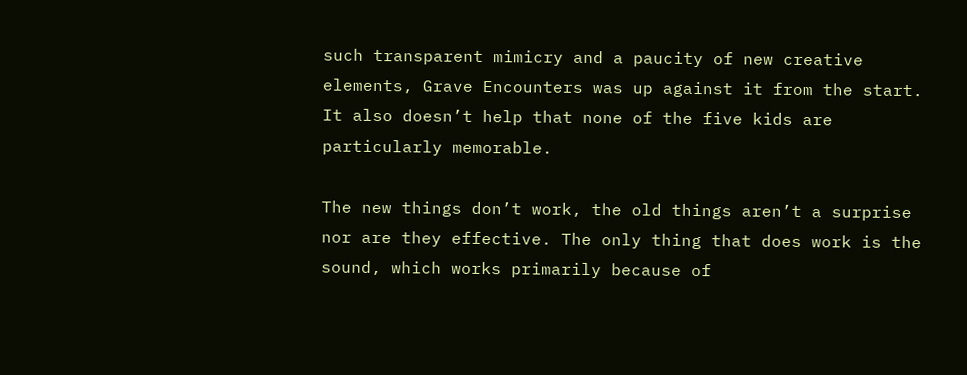such transparent mimicry and a paucity of new creative elements, Grave Encounters was up against it from the start. It also doesn’t help that none of the five kids are particularly memorable.

The new things don’t work, the old things aren’t a surprise nor are they effective. The only thing that does work is the sound, which works primarily because of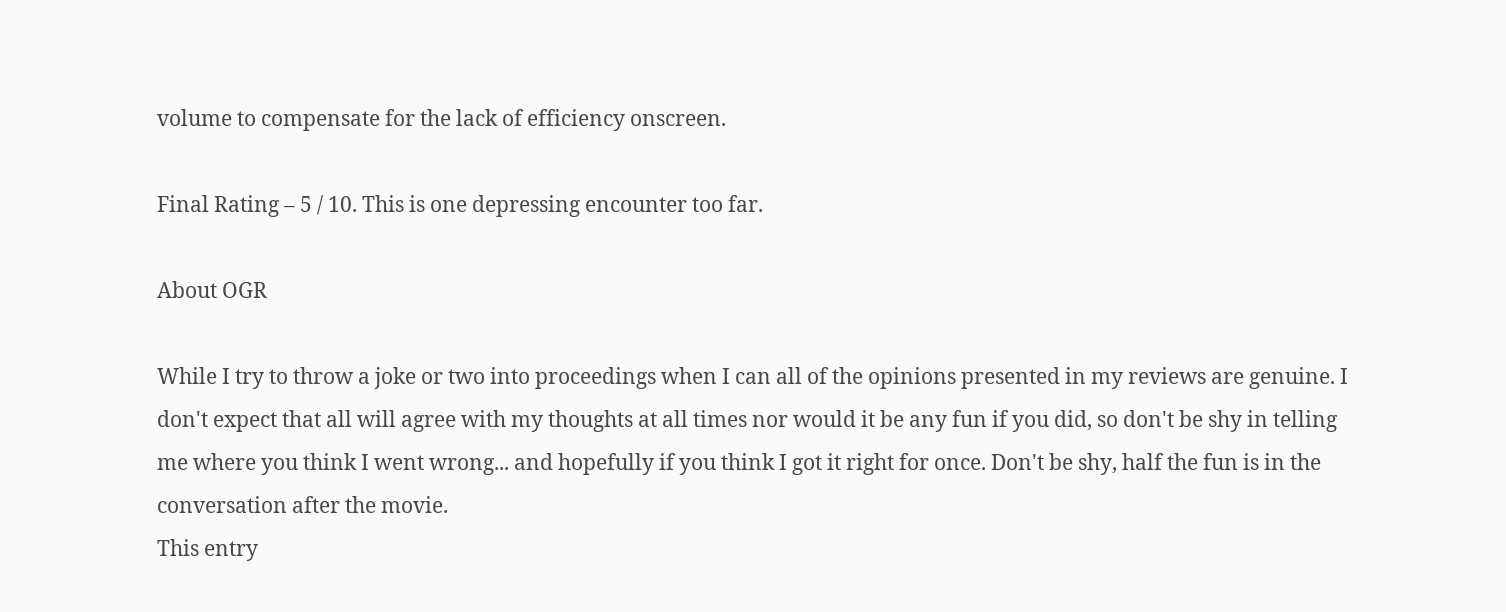volume to compensate for the lack of efficiency onscreen.

Final Rating – 5 / 10. This is one depressing encounter too far.

About OGR

While I try to throw a joke or two into proceedings when I can all of the opinions presented in my reviews are genuine. I don't expect that all will agree with my thoughts at all times nor would it be any fun if you did, so don't be shy in telling me where you think I went wrong... and hopefully if you think I got it right for once. Don't be shy, half the fun is in the conversation after the movie.
This entry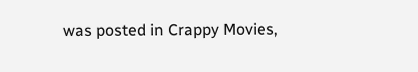was posted in Crappy Movies,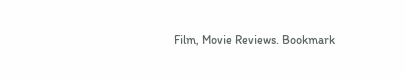Film, Movie Reviews. Bookmark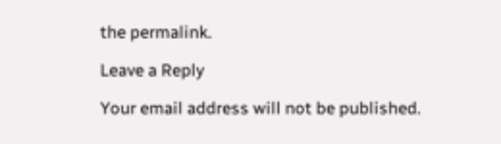the permalink.

Leave a Reply

Your email address will not be published.